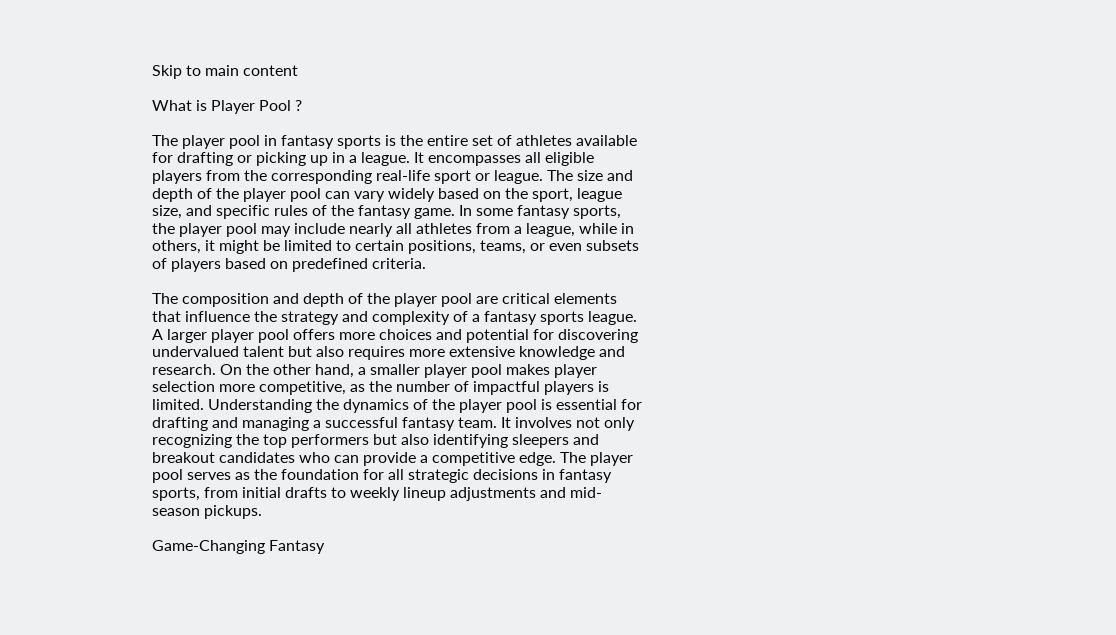Skip to main content

What is Player Pool ?

The player pool in fantasy sports is the entire set of athletes available for drafting or picking up in a league. It encompasses all eligible players from the corresponding real-life sport or league. The size and depth of the player pool can vary widely based on the sport, league size, and specific rules of the fantasy game. In some fantasy sports, the player pool may include nearly all athletes from a league, while in others, it might be limited to certain positions, teams, or even subsets of players based on predefined criteria.

The composition and depth of the player pool are critical elements that influence the strategy and complexity of a fantasy sports league. A larger player pool offers more choices and potential for discovering undervalued talent but also requires more extensive knowledge and research. On the other hand, a smaller player pool makes player selection more competitive, as the number of impactful players is limited. Understanding the dynamics of the player pool is essential for drafting and managing a successful fantasy team. It involves not only recognizing the top performers but also identifying sleepers and breakout candidates who can provide a competitive edge. The player pool serves as the foundation for all strategic decisions in fantasy sports, from initial drafts to weekly lineup adjustments and mid-season pickups.

Game-Changing Fantasy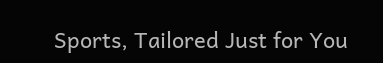Sports, Tailored Just for You